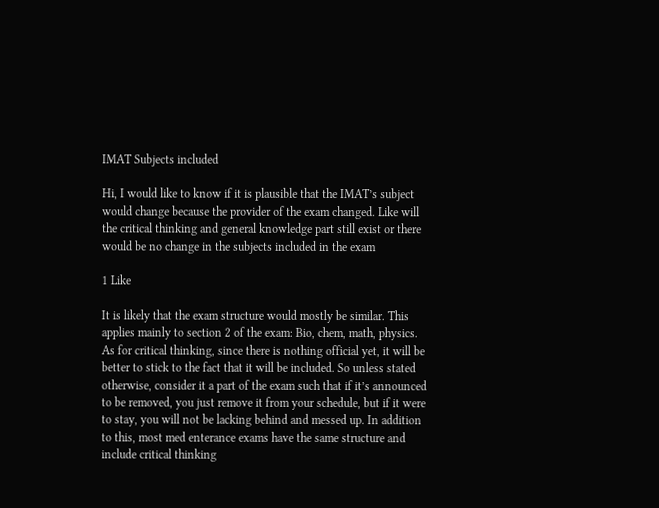IMAT Subjects included

Hi, I would like to know if it is plausible that the IMAT’s subject would change because the provider of the exam changed. Like will the critical thinking and general knowledge part still exist or there would be no change in the subjects included in the exam

1 Like

It is likely that the exam structure would mostly be similar. This applies mainly to section 2 of the exam: Bio, chem, math, physics.
As for critical thinking, since there is nothing official yet, it will be better to stick to the fact that it will be included. So unless stated otherwise, consider it a part of the exam such that if it’s announced to be removed, you just remove it from your schedule, but if it were to stay, you will not be lacking behind and messed up. In addition to this, most med enterance exams have the same structure and include critical thinking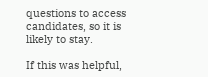questions to access candidates, so it is likely to stay.

If this was helpful,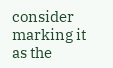consider marking it as the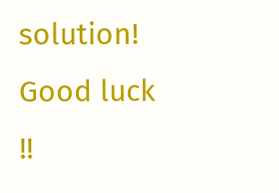solution! Good luck !!